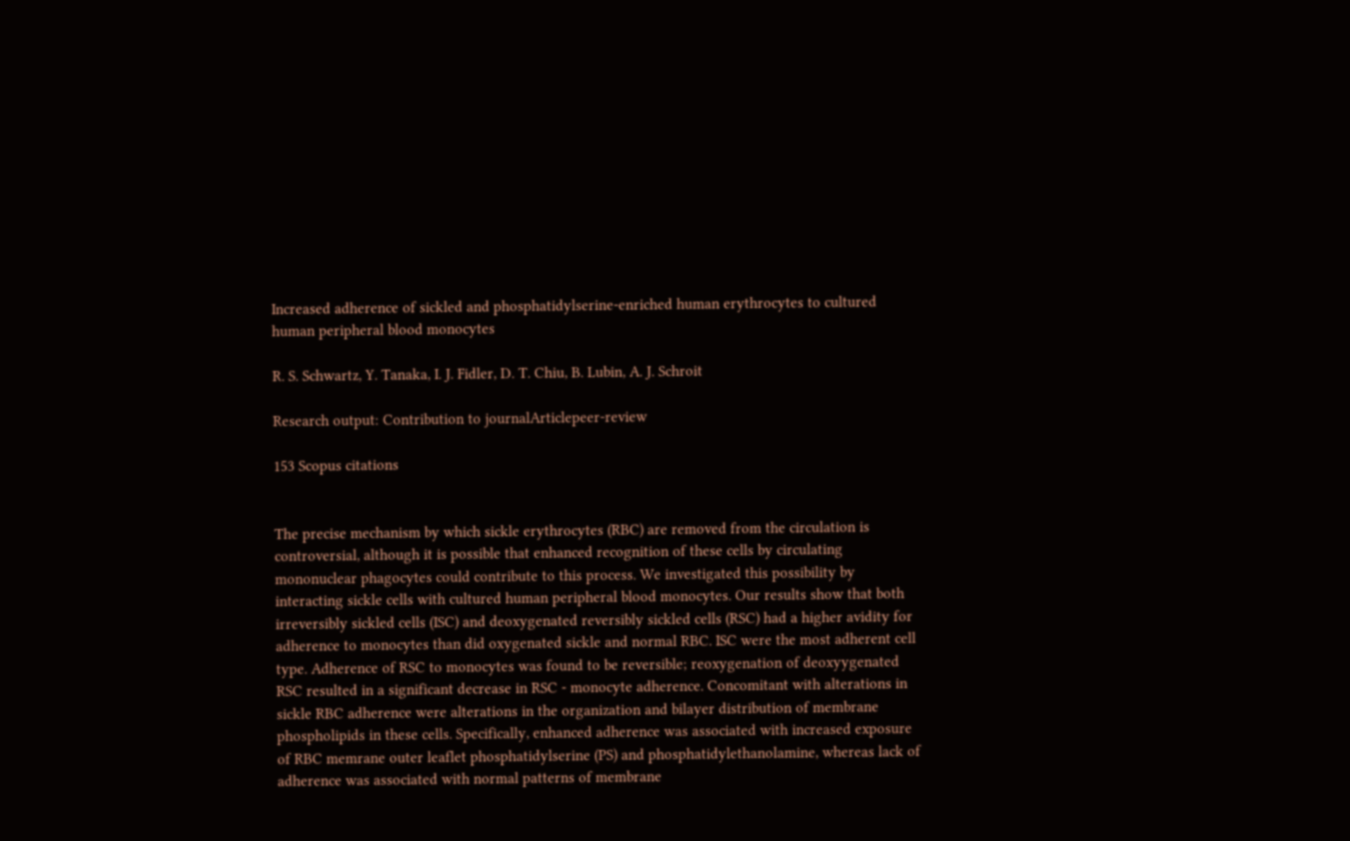Increased adherence of sickled and phosphatidylserine-enriched human erythrocytes to cultured human peripheral blood monocytes

R. S. Schwartz, Y. Tanaka, I. J. Fidler, D. T. Chiu, B. Lubin, A. J. Schroit

Research output: Contribution to journalArticlepeer-review

153 Scopus citations


The precise mechanism by which sickle erythrocytes (RBC) are removed from the circulation is controversial, although it is possible that enhanced recognition of these cells by circulating mononuclear phagocytes could contribute to this process. We investigated this possibility by interacting sickle cells with cultured human peripheral blood monocytes. Our results show that both irreversibly sickled cells (ISC) and deoxygenated reversibly sickled cells (RSC) had a higher avidity for adherence to monocytes than did oxygenated sickle and normal RBC. ISC were the most adherent cell type. Adherence of RSC to monocytes was found to be reversible; reoxygenation of deoxyygenated RSC resulted in a significant decrease in RSC - monocyte adherence. Concomitant with alterations in sickle RBC adherence were alterations in the organization and bilayer distribution of membrane phospholipids in these cells. Specifically, enhanced adherence was associated with increased exposure of RBC memrane outer leaflet phosphatidylserine (PS) and phosphatidylethanolamine, whereas lack of adherence was associated with normal patterns of membrane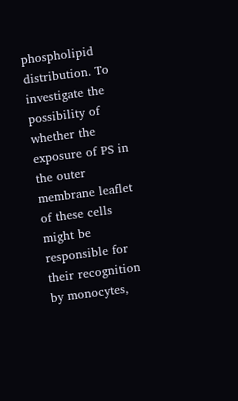phospholipid distribution. To investigate the possibility of whether the exposure of PS in the outer membrane leaflet of these cells might be responsible for their recognition by monocytes,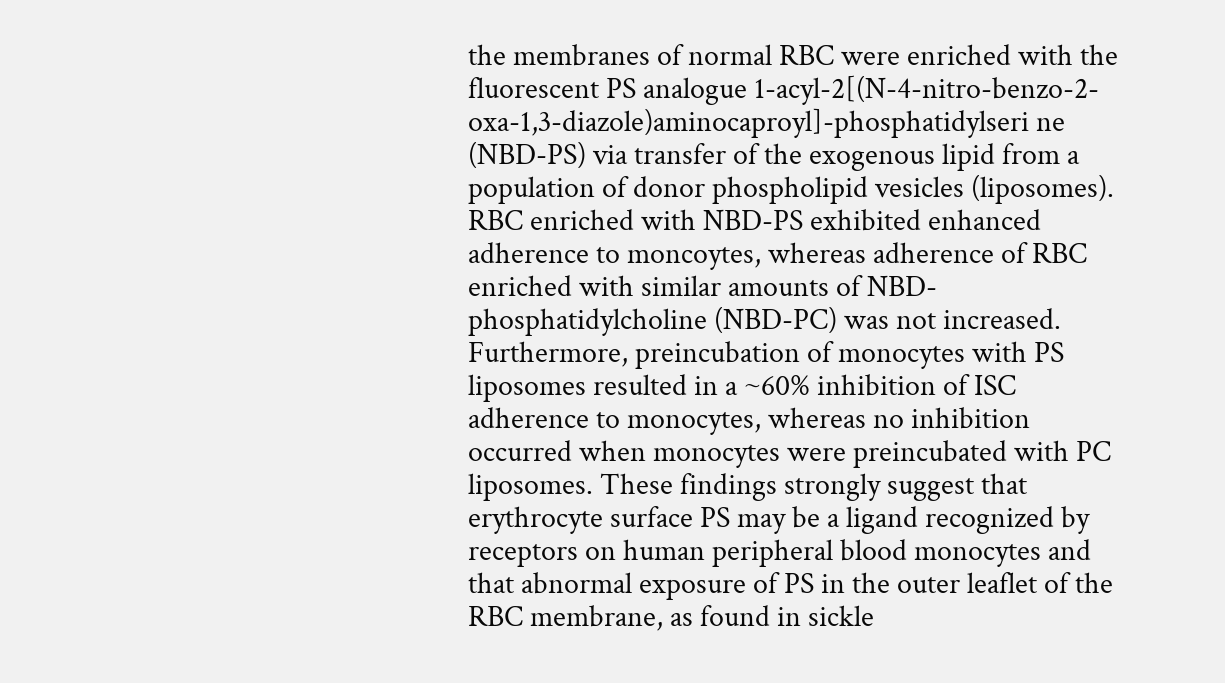the membranes of normal RBC were enriched with the fluorescent PS analogue 1-acyl-2[(N-4-nitro-benzo-2-oxa-1,3-diazole)aminocaproyl]-phosphatidylseri ne (NBD-PS) via transfer of the exogenous lipid from a population of donor phospholipid vesicles (liposomes). RBC enriched with NBD-PS exhibited enhanced adherence to moncoytes, whereas adherence of RBC enriched with similar amounts of NBD-phosphatidylcholine (NBD-PC) was not increased. Furthermore, preincubation of monocytes with PS liposomes resulted in a ~60% inhibition of ISC adherence to monocytes, whereas no inhibition occurred when monocytes were preincubated with PC liposomes. These findings strongly suggest that erythrocyte surface PS may be a ligand recognized by receptors on human peripheral blood monocytes and that abnormal exposure of PS in the outer leaflet of the RBC membrane, as found in sickle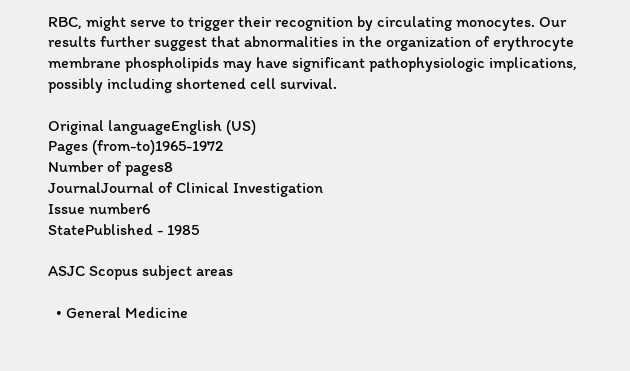RBC, might serve to trigger their recognition by circulating monocytes. Our results further suggest that abnormalities in the organization of erythrocyte membrane phospholipids may have significant pathophysiologic implications, possibly including shortened cell survival.

Original languageEnglish (US)
Pages (from-to)1965-1972
Number of pages8
JournalJournal of Clinical Investigation
Issue number6
StatePublished - 1985

ASJC Scopus subject areas

  • General Medicine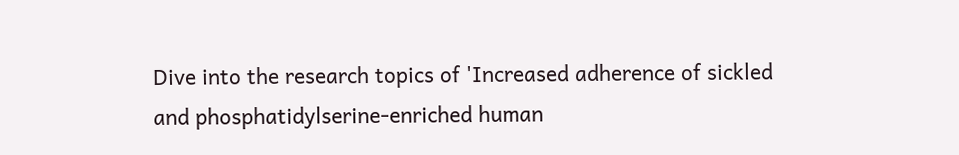Dive into the research topics of 'Increased adherence of sickled and phosphatidylserine-enriched human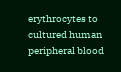erythrocytes to cultured human peripheral blood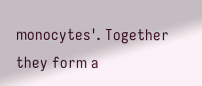monocytes'. Together they form a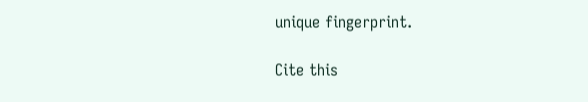unique fingerprint.

Cite this